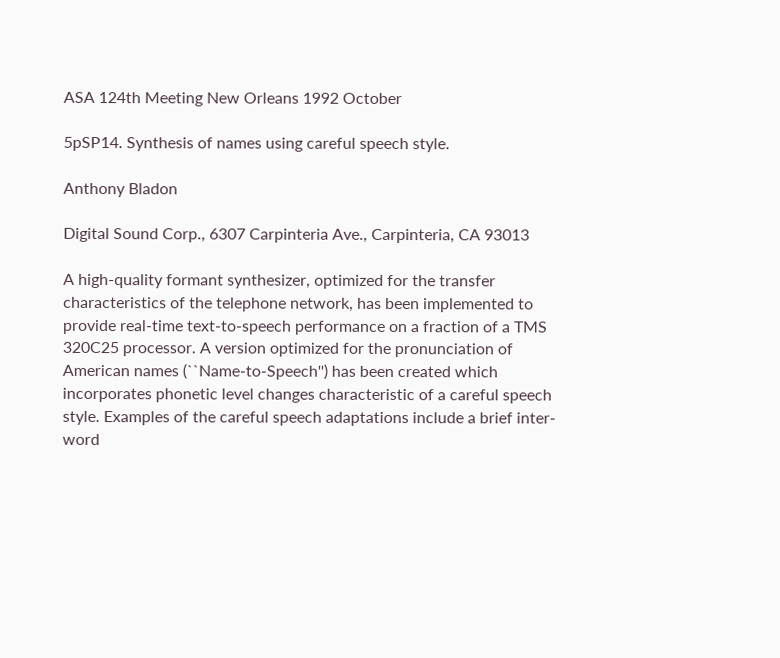ASA 124th Meeting New Orleans 1992 October

5pSP14. Synthesis of names using careful speech style.

Anthony Bladon

Digital Sound Corp., 6307 Carpinteria Ave., Carpinteria, CA 93013

A high-quality formant synthesizer, optimized for the transfer characteristics of the telephone network, has been implemented to provide real-time text-to-speech performance on a fraction of a TMS 320C25 processor. A version optimized for the pronunciation of American names (``Name-to-Speech'') has been created which incorporates phonetic level changes characteristic of a careful speech style. Examples of the careful speech adaptations include a brief inter-word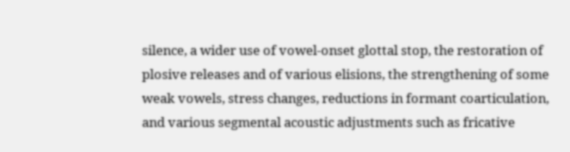silence, a wider use of vowel-onset glottal stop, the restoration of plosive releases and of various elisions, the strengthening of some weak vowels, stress changes, reductions in formant coarticulation, and various segmental acoustic adjustments such as fricative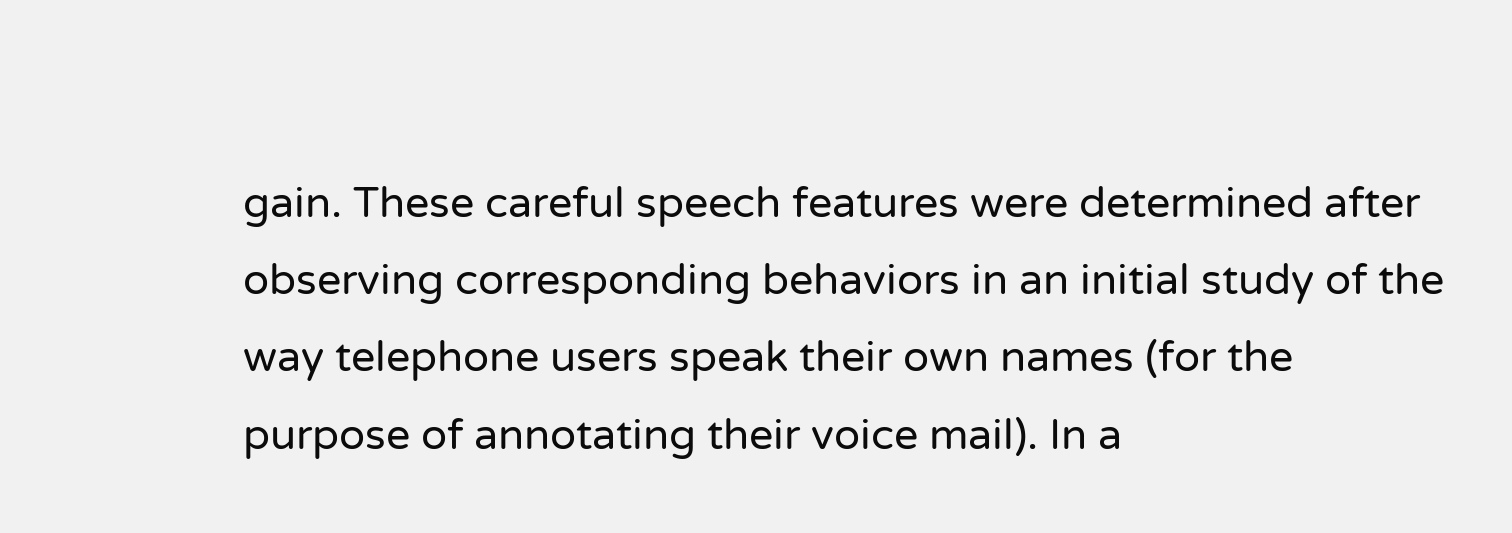gain. These careful speech features were determined after observing corresponding behaviors in an initial study of the way telephone users speak their own names (for the purpose of annotating their voice mail). In a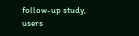follow-up study, users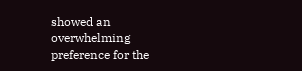showed an overwhelming preference for the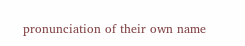pronunciation of their own name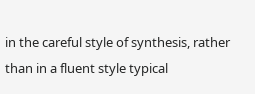in the careful style of synthesis, rather than in a fluent style typical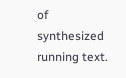of synthesized running text.